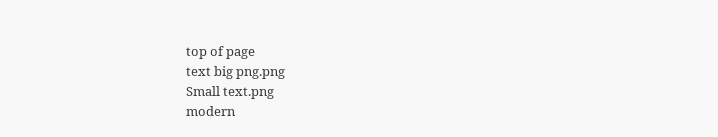top of page
text big png.png
Small text.png
modern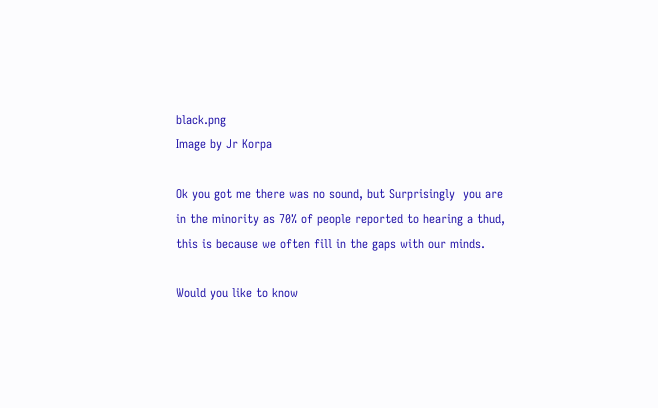black.png
Image by Jr Korpa

Ok you got me there was no sound, but Surprisingly  you are in the minority as 70% of people reported to hearing a thud, this is because we often fill in the gaps with our minds.

Would you like to know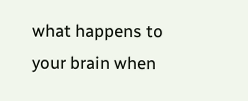what happens to your brain when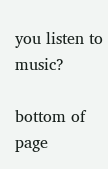you listen to music?

bottom of page